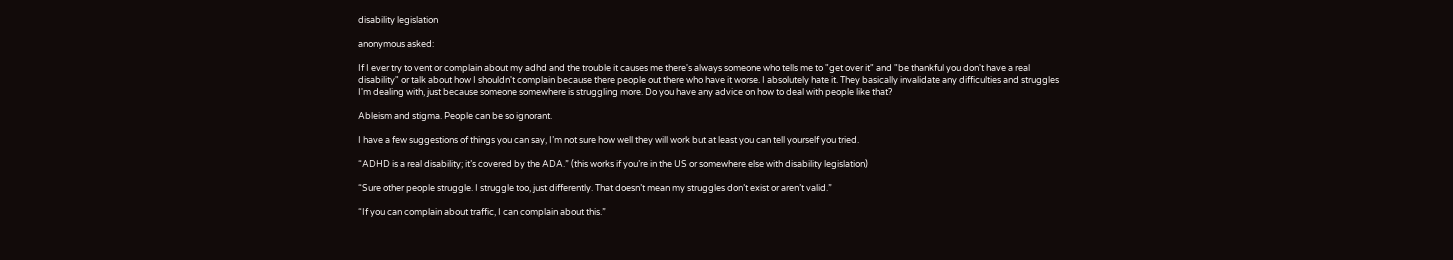disability legislation

anonymous asked:

If I ever try to vent or complain about my adhd and the trouble it causes me there's always someone who tells me to "get over it" and "be thankful you don't have a real disability" or talk about how I shouldn't complain because there people out there who have it worse. I absolutely hate it. They basically invalidate any difficulties and struggles I'm dealing with, just because someone somewhere is struggling more. Do you have any advice on how to deal with people like that?

Ableism and stigma. People can be so ignorant.

I have a few suggestions of things you can say, I’m not sure how well they will work but at least you can tell yourself you tried.

“ADHD is a real disability; it’s covered by the ADA.” (this works if you’re in the US or somewhere else with disability legislation)

“Sure other people struggle. I struggle too, just differently. That doesn’t mean my struggles don’t exist or aren’t valid.”

“If you can complain about traffic, I can complain about this.”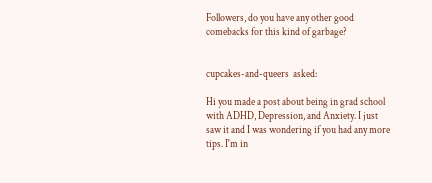Followers, do you have any other good comebacks for this kind of garbage?


cupcakes-and-queers  asked:

Hi you made a post about being in grad school with ADHD, Depression, and Anxiety. I just saw it and I was wondering if you had any more tips. I'm in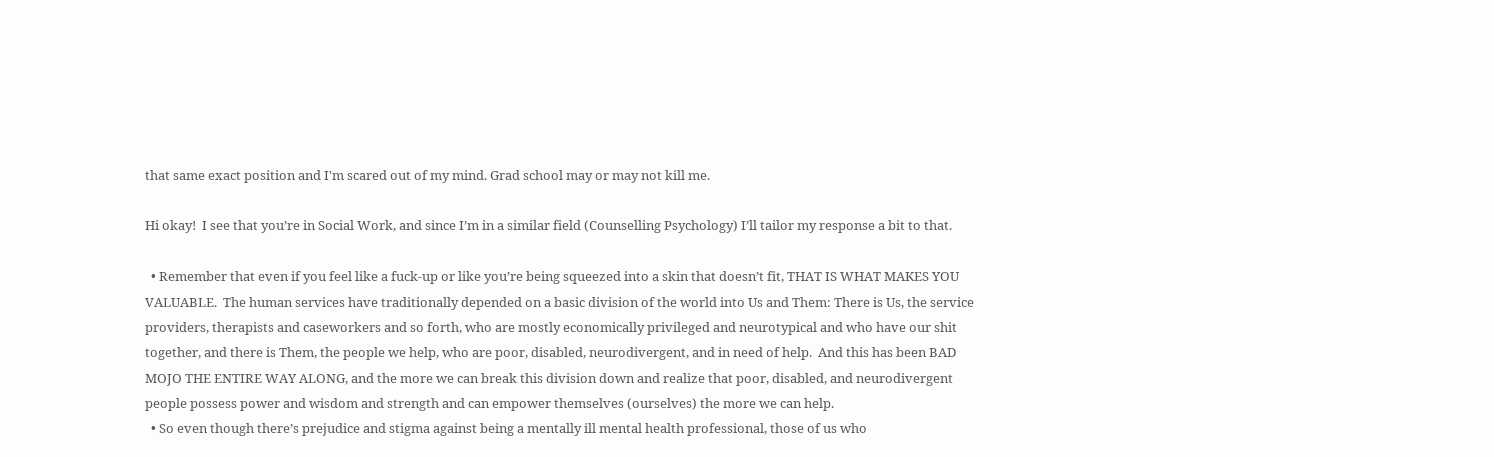that same exact position and I'm scared out of my mind. Grad school may or may not kill me.

Hi okay!  I see that you’re in Social Work, and since I’m in a similar field (Counselling Psychology) I’ll tailor my response a bit to that.

  • Remember that even if you feel like a fuck-up or like you’re being squeezed into a skin that doesn’t fit, THAT IS WHAT MAKES YOU VALUABLE.  The human services have traditionally depended on a basic division of the world into Us and Them: There is Us, the service providers, therapists and caseworkers and so forth, who are mostly economically privileged and neurotypical and who have our shit together, and there is Them, the people we help, who are poor, disabled, neurodivergent, and in need of help.  And this has been BAD MOJO THE ENTIRE WAY ALONG, and the more we can break this division down and realize that poor, disabled, and neurodivergent people possess power and wisdom and strength and can empower themselves (ourselves) the more we can help.
  • So even though there’s prejudice and stigma against being a mentally ill mental health professional, those of us who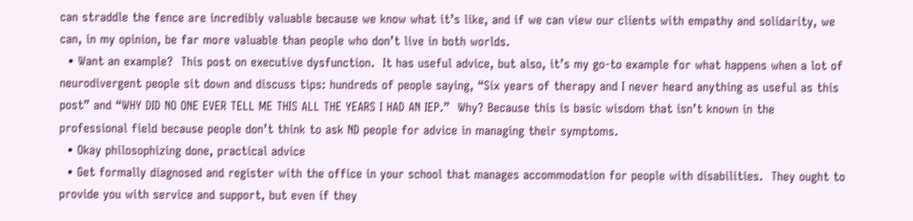can straddle the fence are incredibly valuable because we know what it’s like, and if we can view our clients with empathy and solidarity, we can, in my opinion, be far more valuable than people who don’t live in both worlds.
  • Want an example?  This post on executive dysfunction.  It has useful advice, but also, it’s my go-to example for what happens when a lot of neurodivergent people sit down and discuss tips: hundreds of people saying, “Six years of therapy and I never heard anything as useful as this post” and “WHY DID NO ONE EVER TELL ME THIS ALL THE YEARS I HAD AN IEP.”  Why? Because this is basic wisdom that isn’t known in the professional field because people don’t think to ask ND people for advice in managing their symptoms.
  • Okay philosophizing done, practical advice
  • Get formally diagnosed and register with the office in your school that manages accommodation for people with disabilities.  They ought to provide you with service and support, but even if they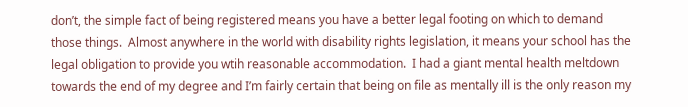don’t, the simple fact of being registered means you have a better legal footing on which to demand those things.  Almost anywhere in the world with disability rights legislation, it means your school has the legal obligation to provide you wtih reasonable accommodation.  I had a giant mental health meltdown towards the end of my degree and I’m fairly certain that being on file as mentally ill is the only reason my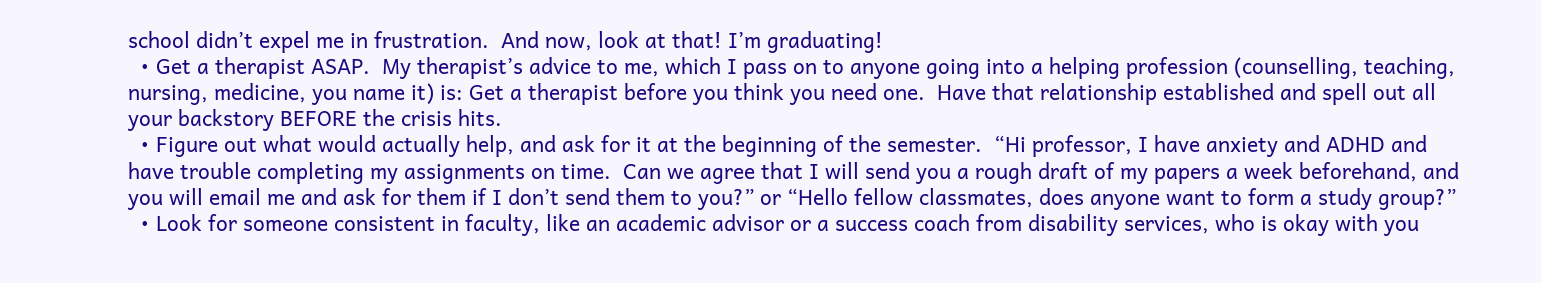school didn’t expel me in frustration.  And now, look at that! I’m graduating!
  • Get a therapist ASAP.  My therapist’s advice to me, which I pass on to anyone going into a helping profession (counselling, teaching, nursing, medicine, you name it) is: Get a therapist before you think you need one.  Have that relationship established and spell out all your backstory BEFORE the crisis hits.
  • Figure out what would actually help, and ask for it at the beginning of the semester.  “Hi professor, I have anxiety and ADHD and have trouble completing my assignments on time.  Can we agree that I will send you a rough draft of my papers a week beforehand, and you will email me and ask for them if I don’t send them to you?” or “Hello fellow classmates, does anyone want to form a study group?”
  • Look for someone consistent in faculty, like an academic advisor or a success coach from disability services, who is okay with you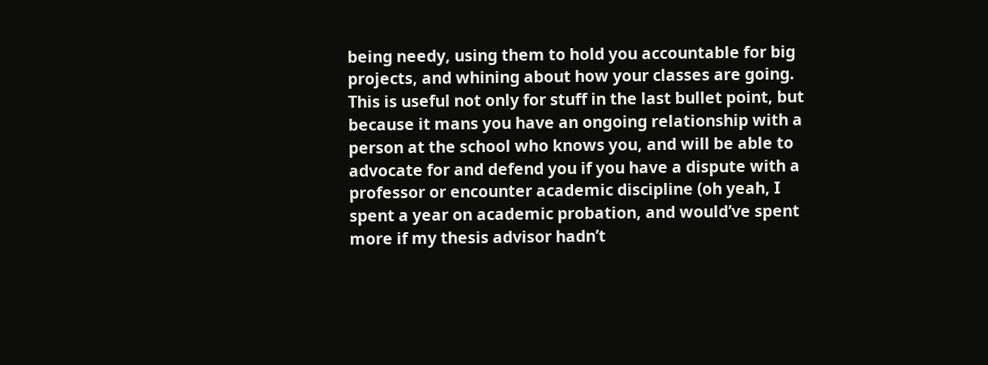being needy, using them to hold you accountable for big projects, and whining about how your classes are going.  This is useful not only for stuff in the last bullet point, but because it mans you have an ongoing relationship with a person at the school who knows you, and will be able to advocate for and defend you if you have a dispute with a professor or encounter academic discipline (oh yeah, I spent a year on academic probation, and would’ve spent more if my thesis advisor hadn’t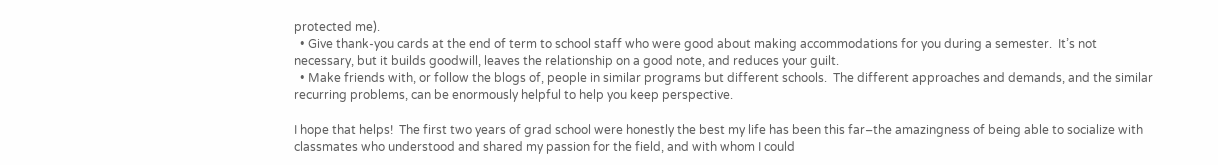protected me).
  • Give thank-you cards at the end of term to school staff who were good about making accommodations for you during a semester.  It’s not necessary, but it builds goodwill, leaves the relationship on a good note, and reduces your guilt.
  • Make friends with, or follow the blogs of, people in similar programs but different schools.  The different approaches and demands, and the similar recurring problems, can be enormously helpful to help you keep perspective.

I hope that helps!  The first two years of grad school were honestly the best my life has been this far–the amazingness of being able to socialize with classmates who understood and shared my passion for the field, and with whom I could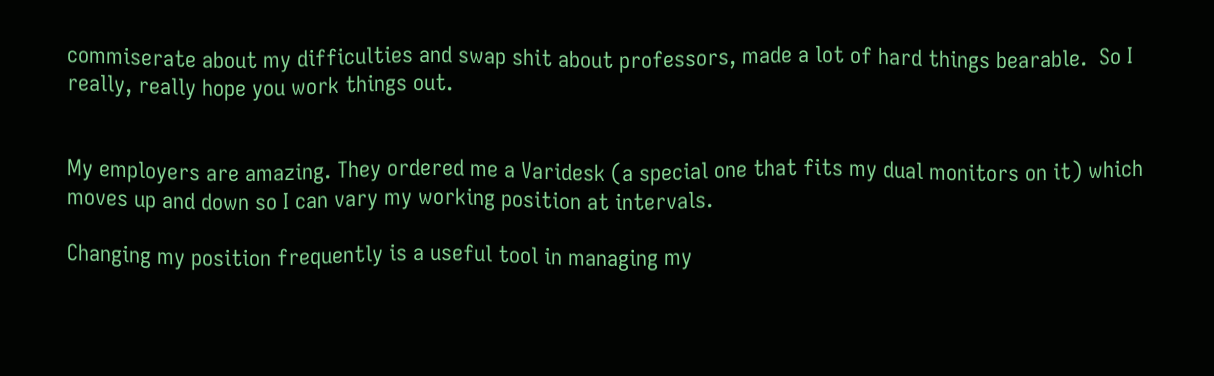commiserate about my difficulties and swap shit about professors, made a lot of hard things bearable.  So I really, really hope you work things out.


My employers are amazing. They ordered me a Varidesk (a special one that fits my dual monitors on it) which moves up and down so I can vary my working position at intervals.

Changing my position frequently is a useful tool in managing my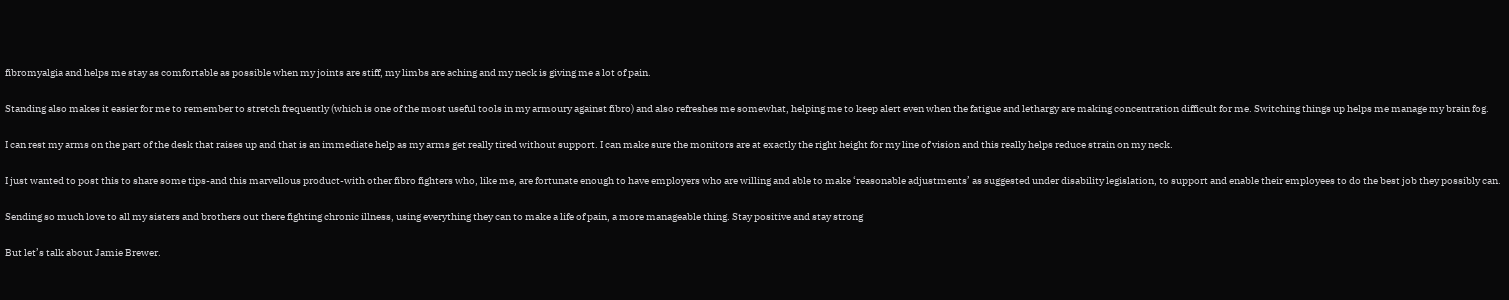fibromyalgia and helps me stay as comfortable as possible when my joints are stiff, my limbs are aching and my neck is giving me a lot of pain.

Standing also makes it easier for me to remember to stretch frequently (which is one of the most useful tools in my armoury against fibro) and also refreshes me somewhat, helping me to keep alert even when the fatigue and lethargy are making concentration difficult for me. Switching things up helps me manage my brain fog.

I can rest my arms on the part of the desk that raises up and that is an immediate help as my arms get really tired without support. I can make sure the monitors are at exactly the right height for my line of vision and this really helps reduce strain on my neck.

I just wanted to post this to share some tips-and this marvellous product-with other fibro fighters who, like me, are fortunate enough to have employers who are willing and able to make ‘reasonable adjustments’ as suggested under disability legislation, to support and enable their employees to do the best job they possibly can.

Sending so much love to all my sisters and brothers out there fighting chronic illness, using everything they can to make a life of pain, a more manageable thing. Stay positive and stay strong

But let’s talk about Jamie Brewer.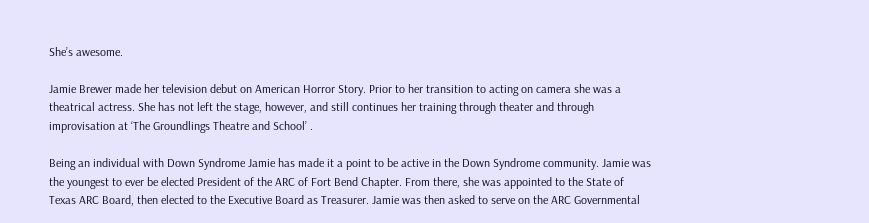She’s awesome.

Jamie Brewer made her television debut on American Horror Story. Prior to her transition to acting on camera she was a theatrical actress. She has not left the stage, however, and still continues her training through theater and through improvisation at ‘The Groundlings Theatre and School’ .

Being an individual with Down Syndrome Jamie has made it a point to be active in the Down Syndrome community. Jamie was the youngest to ever be elected President of the ARC of Fort Bend Chapter. From there, she was appointed to the State of Texas ARC Board, then elected to the Executive Board as Treasurer. Jamie was then asked to serve on the ARC Governmental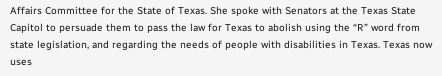Affairs Committee for the State of Texas. She spoke with Senators at the Texas State Capitol to persuade them to pass the law for Texas to abolish using the “R” word from state legislation, and regarding the needs of people with disabilities in Texas. Texas now uses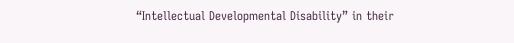“Intellectual Developmental Disability” in their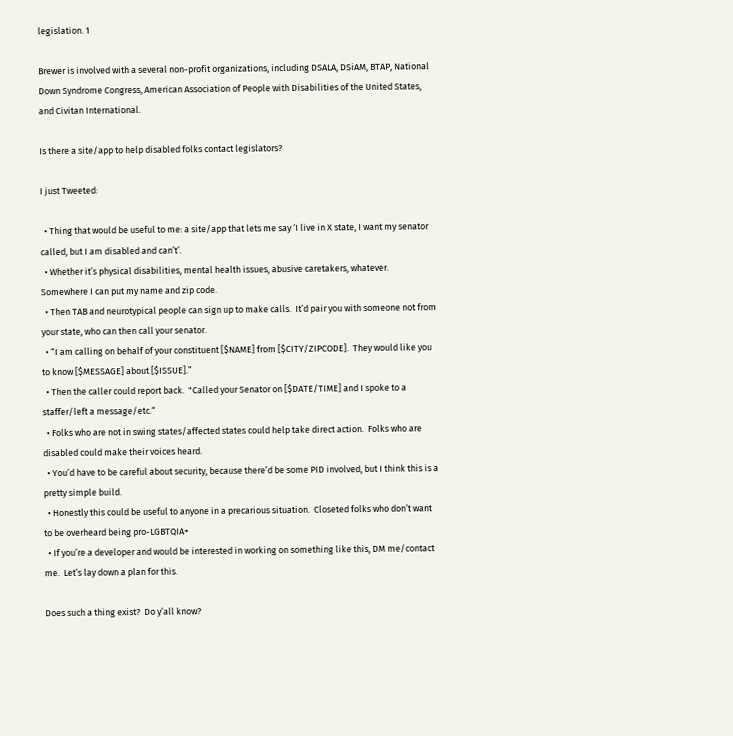legislation. 1

Brewer is involved with a several non-profit organizations, including DSALA, DSiAM, BTAP, National Down Syndrome Congress, American Association of People with Disabilities of the United States, and Civitan International.

Is there a site/app to help disabled folks contact legislators?

I just Tweeted:

  • Thing that would be useful to me: a site/app that lets me say ‘I live in X state, I want my senator called, but I am disabled and can’t’.
  • Whether it’s physical disabilities, mental health issues, abusive caretakers, whatever.  Somewhere I can put my name and zip code.
  • Then TAB and neurotypical people can sign up to make calls.  It’d pair you with someone not from your state, who can then call your senator.
  • “I am calling on behalf of your constituent [$NAME] from [$CITY/ZIPCODE].  They would like you to know [$MESSAGE] about [$ISSUE].”
  • Then the caller could report back.  "Called your Senator on [$DATE/TIME] and I spoke to a staffer/left a message/etc.“
  • Folks who are not in swing states/affected states could help take direct action.  Folks who are disabled could make their voices heard.
  • You’d have to be careful about security, because there’d be some PID involved, but I think this is a pretty simple build.
  • Honestly this could be useful to anyone in a precarious situation.  Closeted folks who don’t want to be overheard being pro-LGBTQIA+
  • If you’re a developer and would be interested in working on something like this, DM me/contact me.  Let’s lay down a plan for this.

Does such a thing exist?  Do y’all know?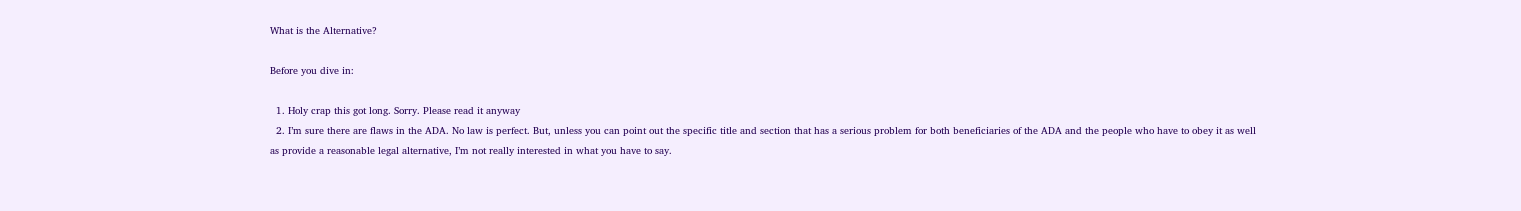What is the Alternative?

Before you dive in:

  1. Holy crap this got long. Sorry. Please read it anyway
  2. I’m sure there are flaws in the ADA. No law is perfect. But, unless you can point out the specific title and section that has a serious problem for both beneficiaries of the ADA and the people who have to obey it as well as provide a reasonable legal alternative, I’m not really interested in what you have to say.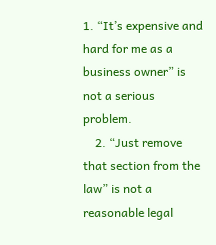1. “It’s expensive and hard for me as a business owner” is not a serious problem.
    2. “Just remove that section from the law” is not a reasonable legal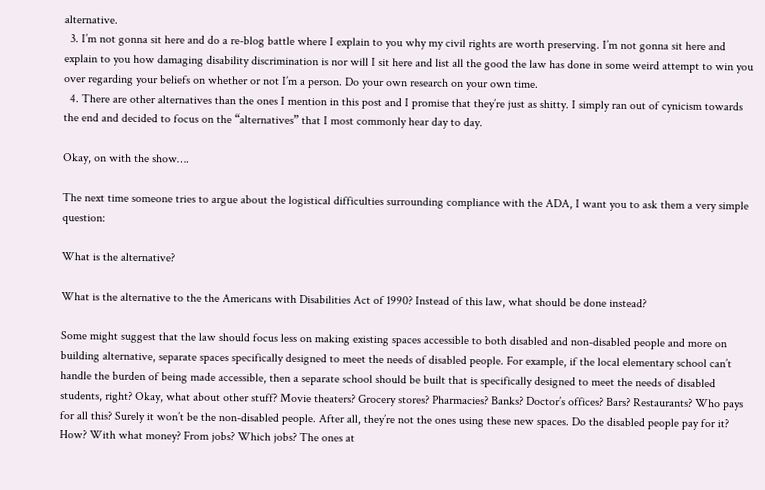alternative.
  3. I’m not gonna sit here and do a re-blog battle where I explain to you why my civil rights are worth preserving. I’m not gonna sit here and explain to you how damaging disability discrimination is nor will I sit here and list all the good the law has done in some weird attempt to win you over regarding your beliefs on whether or not I’m a person. Do your own research on your own time.
  4. There are other alternatives than the ones I mention in this post and I promise that they’re just as shitty. I simply ran out of cynicism towards the end and decided to focus on the “alternatives” that I most commonly hear day to day.

Okay, on with the show….

The next time someone tries to argue about the logistical difficulties surrounding compliance with the ADA, I want you to ask them a very simple question:

What is the alternative?

What is the alternative to the the Americans with Disabilities Act of 1990? Instead of this law, what should be done instead?

Some might suggest that the law should focus less on making existing spaces accessible to both disabled and non-disabled people and more on building alternative, separate spaces specifically designed to meet the needs of disabled people. For example, if the local elementary school can’t handle the burden of being made accessible, then a separate school should be built that is specifically designed to meet the needs of disabled students, right? Okay, what about other stuff? Movie theaters? Grocery stores? Pharmacies? Banks? Doctor’s offices? Bars? Restaurants? Who pays for all this? Surely it won’t be the non-disabled people. After all, they’re not the ones using these new spaces. Do the disabled people pay for it? How? With what money? From jobs? Which jobs? The ones at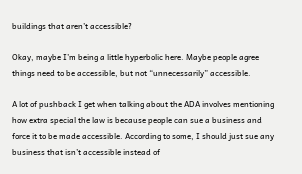buildings that aren’t accessible?

Okay, maybe I’m being a little hyperbolic here. Maybe people agree things need to be accessible, but not “unnecessarily” accessible.

A lot of pushback I get when talking about the ADA involves mentioning how extra special the law is because people can sue a business and force it to be made accessible. According to some, I should just sue any business that isn’t accessible instead of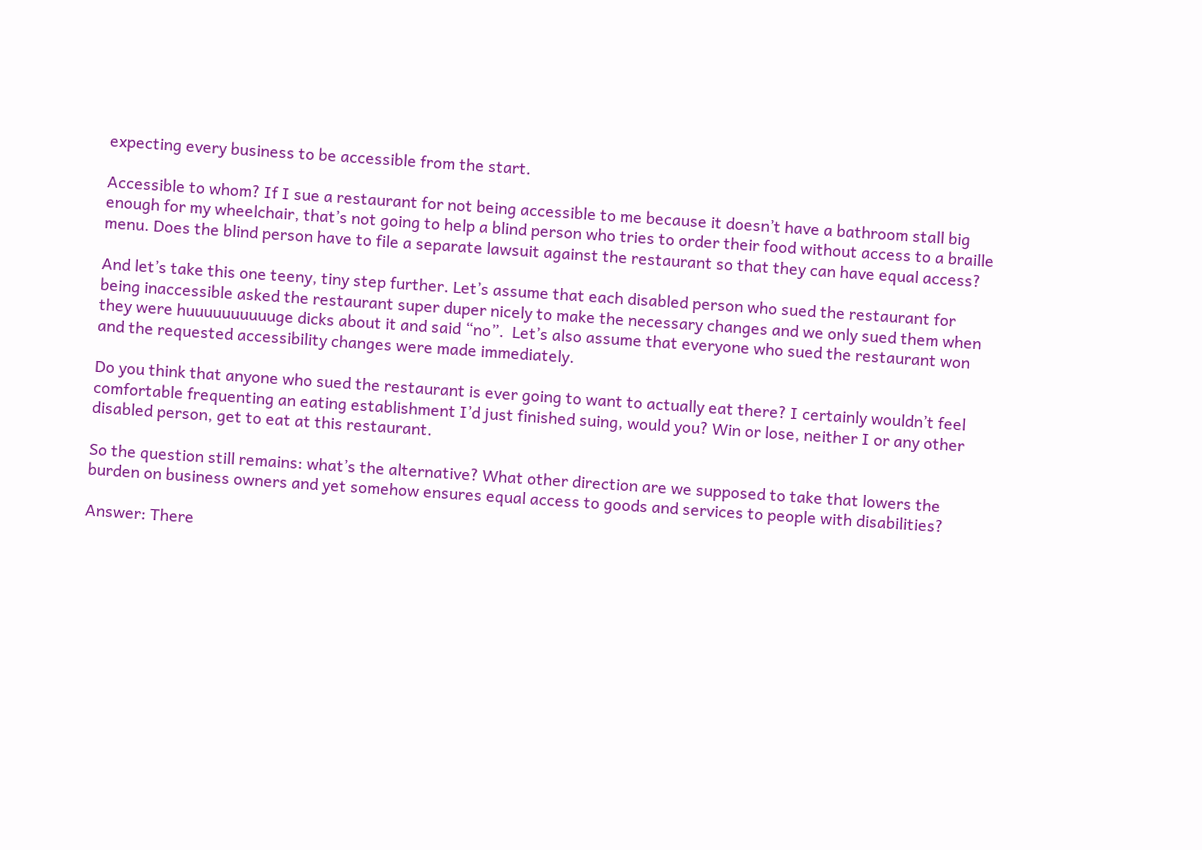expecting every business to be accessible from the start.

Accessible to whom? If I sue a restaurant for not being accessible to me because it doesn’t have a bathroom stall big enough for my wheelchair, that’s not going to help a blind person who tries to order their food without access to a braille menu. Does the blind person have to file a separate lawsuit against the restaurant so that they can have equal access?

And let’s take this one teeny, tiny step further. Let’s assume that each disabled person who sued the restaurant for being inaccessible asked the restaurant super duper nicely to make the necessary changes and we only sued them when they were huuuuuuuuuuge dicks about it and said “no”.  Let’s also assume that everyone who sued the restaurant won and the requested accessibility changes were made immediately.

Do you think that anyone who sued the restaurant is ever going to want to actually eat there? I certainly wouldn’t feel comfortable frequenting an eating establishment I’d just finished suing, would you? Win or lose, neither I or any other disabled person, get to eat at this restaurant.

So the question still remains: what’s the alternative? What other direction are we supposed to take that lowers the burden on business owners and yet somehow ensures equal access to goods and services to people with disabilities?

Answer: There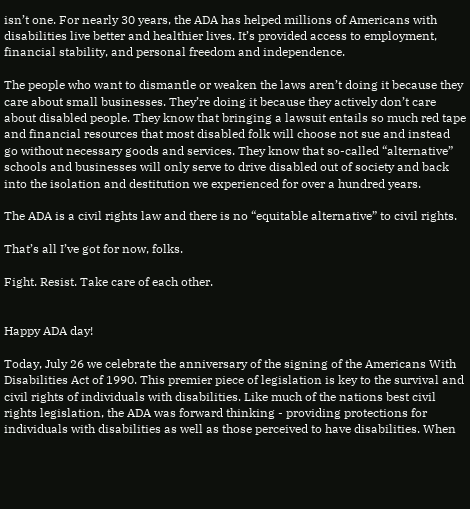isn’t one. For nearly 30 years, the ADA has helped millions of Americans with disabilities live better and healthier lives. It’s provided access to employment, financial stability, and personal freedom and independence.

The people who want to dismantle or weaken the laws aren’t doing it because they care about small businesses. They’re doing it because they actively don’t care about disabled people. They know that bringing a lawsuit entails so much red tape and financial resources that most disabled folk will choose not sue and instead go without necessary goods and services. They know that so-called “alternative” schools and businesses will only serve to drive disabled out of society and back into the isolation and destitution we experienced for over a hundred years.

The ADA is a civil rights law and there is no “equitable alternative” to civil rights.

That’s all I’ve got for now, folks.

Fight. Resist. Take care of each other.


Happy ADA day!

Today, July 26 we celebrate the anniversary of the signing of the Americans With Disabilities Act of 1990. This premier piece of legislation is key to the survival and civil rights of individuals with disabilities. Like much of the nations best civil rights legislation, the ADA was forward thinking - providing protections for individuals with disabilities as well as those perceived to have disabilities. When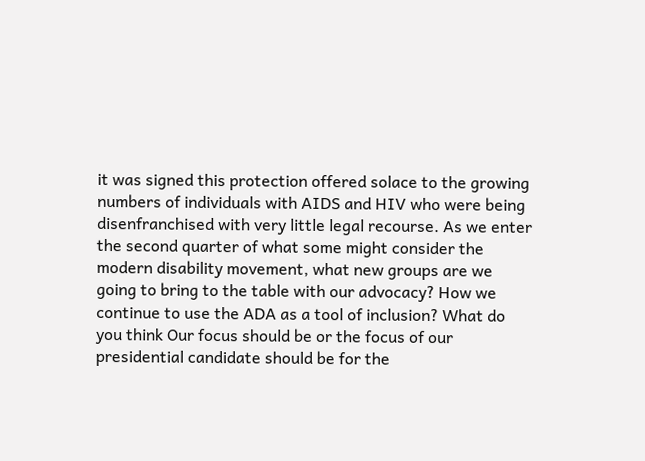it was signed this protection offered solace to the growing numbers of individuals with AIDS and HIV who were being disenfranchised with very little legal recourse. As we enter the second quarter of what some might consider the modern disability movement, what new groups are we going to bring to the table with our advocacy? How we continue to use the ADA as a tool of inclusion? What do you think Our focus should be or the focus of our presidential candidate should be for the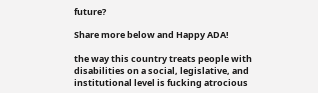future?

Share more below and Happy ADA!

the way this country treats people with disabilities on a social, legislative, and institutional level is fucking atrocious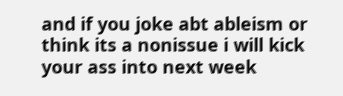and if you joke abt ableism or think its a nonissue i will kick your ass into next week